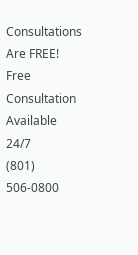Consultations Are FREE!
Free Consultation Available 24/7
(801) 506-0800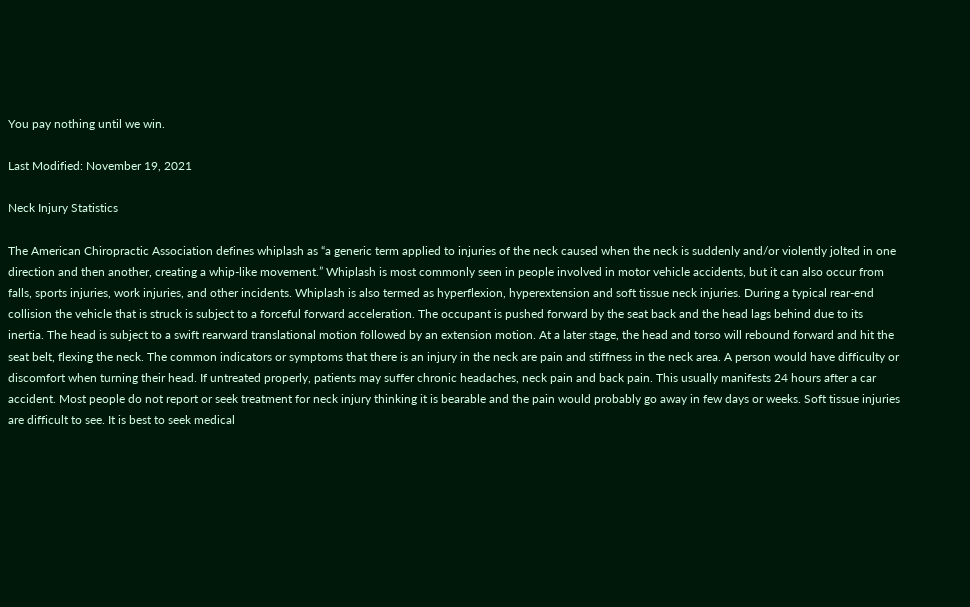You pay nothing until we win.

Last Modified: November 19, 2021

Neck Injury Statistics

The American Chiropractic Association defines whiplash as “a generic term applied to injuries of the neck caused when the neck is suddenly and/or violently jolted in one direction and then another, creating a whip-like movement.” Whiplash is most commonly seen in people involved in motor vehicle accidents, but it can also occur from falls, sports injuries, work injuries, and other incidents. Whiplash is also termed as hyperflexion, hyperextension and soft tissue neck injuries. During a typical rear-end collision the vehicle that is struck is subject to a forceful forward acceleration. The occupant is pushed forward by the seat back and the head lags behind due to its inertia. The head is subject to a swift rearward translational motion followed by an extension motion. At a later stage, the head and torso will rebound forward and hit the seat belt, flexing the neck. The common indicators or symptoms that there is an injury in the neck are pain and stiffness in the neck area. A person would have difficulty or discomfort when turning their head. If untreated properly, patients may suffer chronic headaches, neck pain and back pain. This usually manifests 24 hours after a car accident. Most people do not report or seek treatment for neck injury thinking it is bearable and the pain would probably go away in few days or weeks. Soft tissue injuries are difficult to see. It is best to seek medical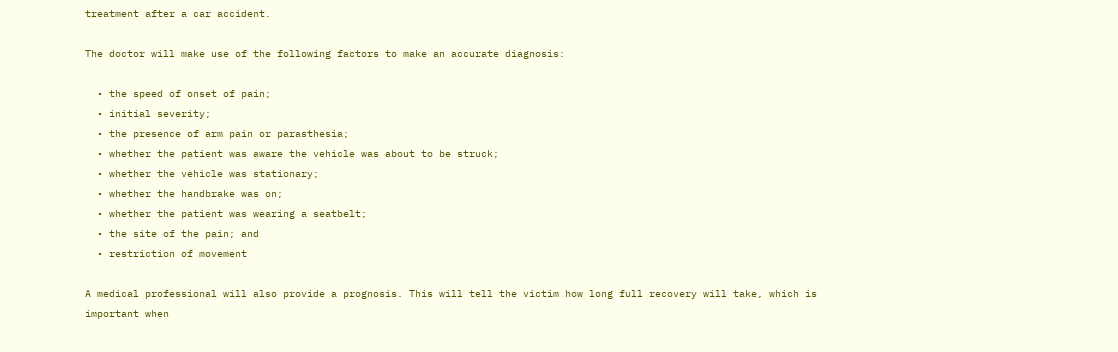treatment after a car accident.

The doctor will make use of the following factors to make an accurate diagnosis:

  • the speed of onset of pain;
  • initial severity;
  • the presence of arm pain or parasthesia;
  • whether the patient was aware the vehicle was about to be struck;
  • whether the vehicle was stationary;
  • whether the handbrake was on;
  • whether the patient was wearing a seatbelt;
  • the site of the pain; and
  • restriction of movement

A medical professional will also provide a prognosis. This will tell the victim how long full recovery will take, which is important when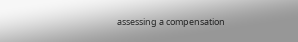assessing a compensation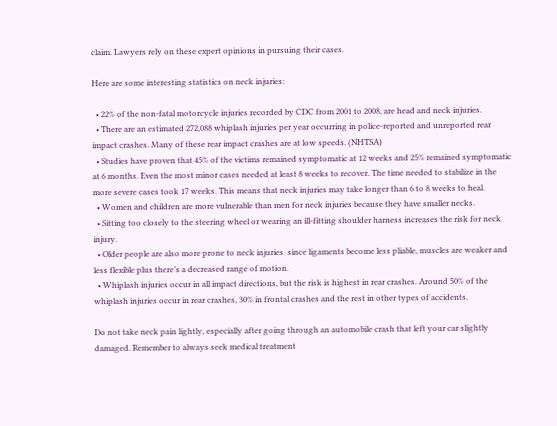claim. Lawyers rely on these expert opinions in pursuing their cases.

Here are some interesting statistics on neck injuries:

  • 22% of the non-fatal motorcycle injuries recorded by CDC from 2001 to 2008, are head and neck injuries.
  • There are an estimated 272,088 whiplash injuries per year occurring in police-reported and unreported rear impact crashes. Many of these rear impact crashes are at low speeds. (NHTSA)
  • Studies have proven that 45% of the victims remained symptomatic at 12 weeks and 25% remained symptomatic at 6 months. Even the most minor cases needed at least 8 weeks to recover. The time needed to stabilize in the more severe cases took 17 weeks. This means that neck injuries may take longer than 6 to 8 weeks to heal.
  • Women and children are more vulnerable than men for neck injuries because they have smaller necks.
  • Sitting too closely to the steering wheel or wearing an ill-fitting shoulder harness increases the risk for neck injury.
  • Older people are also more prone to neck injuries  since ligaments become less pliable, muscles are weaker and less flexible plus there’s a decreased range of motion.
  • Whiplash injuries occur in all impact directions, but the risk is highest in rear crashes. Around 50% of the whiplash injuries occur in rear crashes, 30% in frontal crashes and the rest in other types of accidents.

Do not take neck pain lightly, especially after going through an automobile crash that left your car slightly damaged. Remember to always seek medical treatment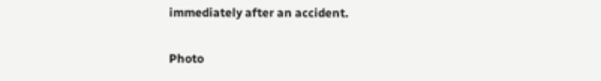immediately after an accident.

Photo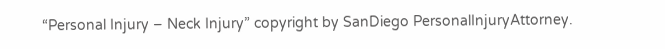“Personal Injury – Neck Injury” copyright by SanDiego PersonalInjuryAttorney.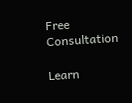Free Consultation

Learn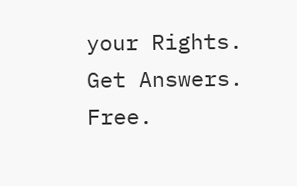your Rights. Get Answers. Free.